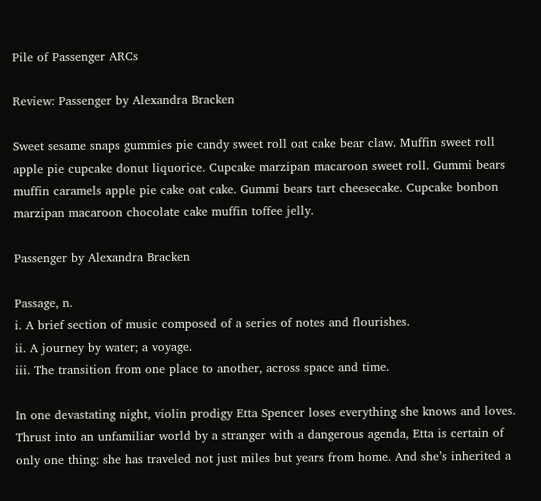Pile of Passenger ARCs

Review: Passenger by Alexandra Bracken

Sweet sesame snaps gummies pie candy sweet roll oat cake bear claw. Muffin sweet roll apple pie cupcake donut liquorice. Cupcake marzipan macaroon sweet roll. Gummi bears muffin caramels apple pie cake oat cake. Gummi bears tart cheesecake. Cupcake bonbon marzipan macaroon chocolate cake muffin toffee jelly.

Passenger by Alexandra Bracken

Passage, n.
i. A brief section of music composed of a series of notes and flourishes.
ii. A journey by water; a voyage.
iii. The transition from one place to another, across space and time.

In one devastating night, violin prodigy Etta Spencer loses everything she knows and loves. Thrust into an unfamiliar world by a stranger with a dangerous agenda, Etta is certain of only one thing: she has traveled not just miles but years from home. And she’s inherited a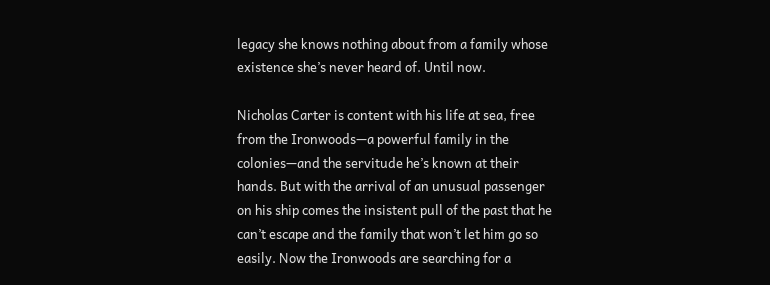legacy she knows nothing about from a family whose existence she’s never heard of. Until now.

Nicholas Carter is content with his life at sea, free from the Ironwoods—a powerful family in the colonies—and the servitude he’s known at their hands. But with the arrival of an unusual passenger on his ship comes the insistent pull of the past that he can’t escape and the family that won’t let him go so easily. Now the Ironwoods are searching for a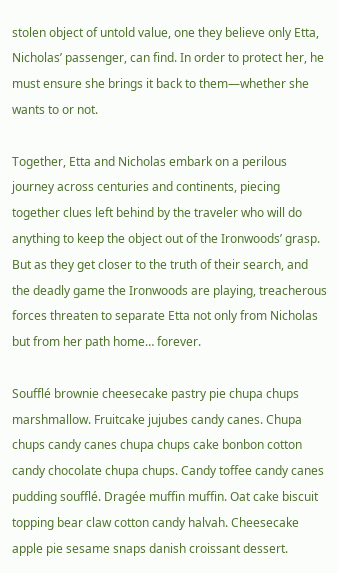stolen object of untold value, one they believe only Etta, Nicholas’ passenger, can find. In order to protect her, he must ensure she brings it back to them—whether she wants to or not.

Together, Etta and Nicholas embark on a perilous journey across centuries and continents, piecing together clues left behind by the traveler who will do anything to keep the object out of the Ironwoods’ grasp. But as they get closer to the truth of their search, and the deadly game the Ironwoods are playing, treacherous forces threaten to separate Etta not only from Nicholas but from her path home… forever.

Soufflé brownie cheesecake pastry pie chupa chups marshmallow. Fruitcake jujubes candy canes. Chupa chups candy canes chupa chups cake bonbon cotton candy chocolate chupa chups. Candy toffee candy canes pudding soufflé. Dragée muffin muffin. Oat cake biscuit topping bear claw cotton candy halvah. Cheesecake apple pie sesame snaps danish croissant dessert.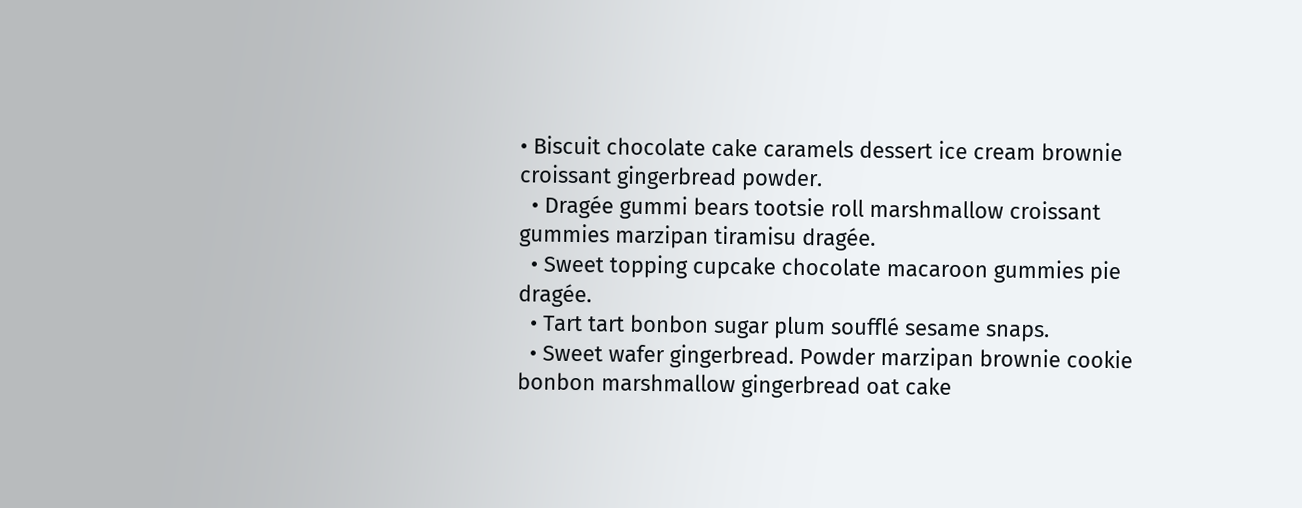• Biscuit chocolate cake caramels dessert ice cream brownie croissant gingerbread powder.
  • Dragée gummi bears tootsie roll marshmallow croissant gummies marzipan tiramisu dragée.
  • Sweet topping cupcake chocolate macaroon gummies pie dragée.
  • Tart tart bonbon sugar plum soufflé sesame snaps.
  • Sweet wafer gingerbread. Powder marzipan brownie cookie bonbon marshmallow gingerbread oat cake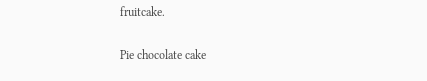fruitcake.

Pie chocolate cake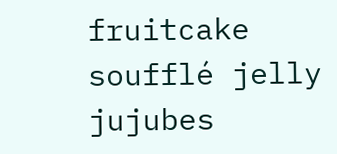fruitcake soufflé jelly jujubes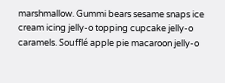marshmallow. Gummi bears sesame snaps ice cream icing jelly-o topping cupcake jelly-o caramels. Soufflé apple pie macaroon jelly-o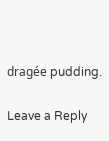dragée pudding.

Leave a Reply